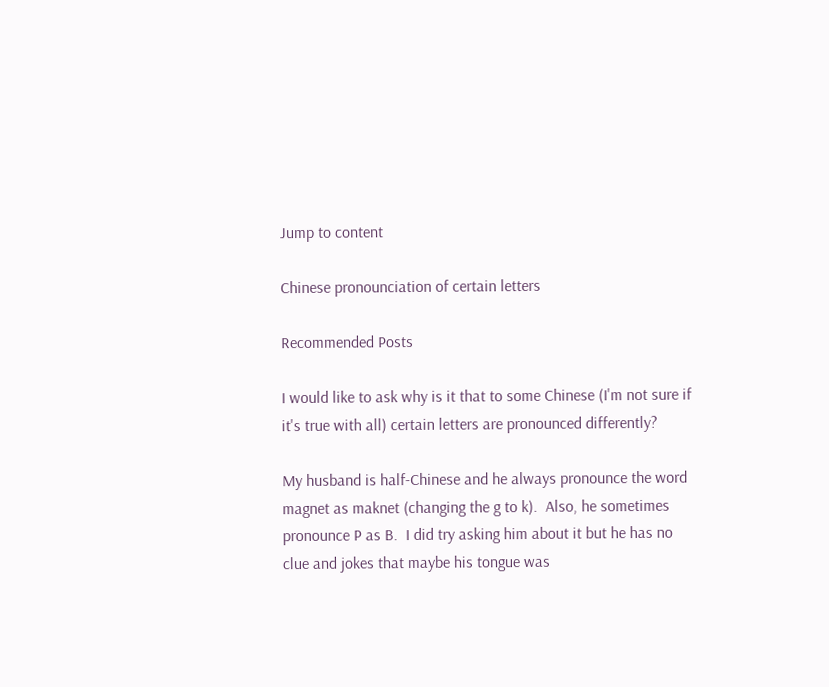Jump to content

Chinese pronounciation of certain letters

Recommended Posts

I would like to ask why is it that to some Chinese (I'm not sure if it's true with all) certain letters are pronounced differently?

My husband is half-Chinese and he always pronounce the word magnet as maknet (changing the g to k).  Also, he sometimes pronounce P as B.  I did try asking him about it but he has no clue and jokes that maybe his tongue was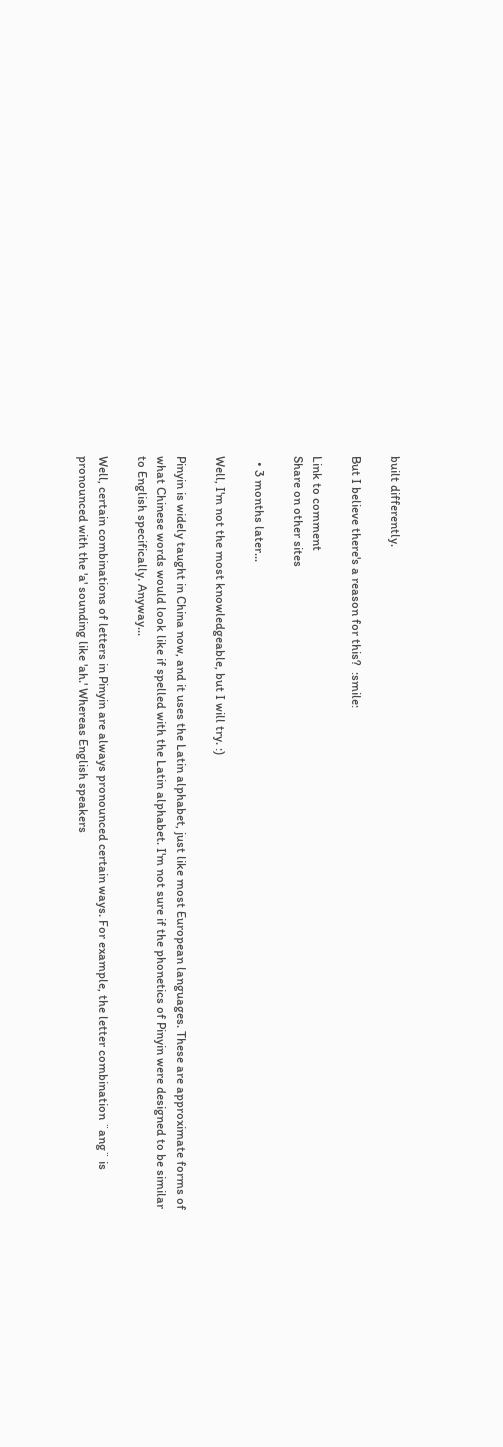built differently.

But I believe there's a reason for this?  :smile:

Link to comment
Share on other sites

  • 3 months later...

Well, I'm not the most knowledgeable, but I will try. :)

Pinyin is widely taught in China now, and it uses the Latin alphabet, just like most European languages. These are approximate forms of what Chinese words would look like if spelled with the Latin alphabet. I'm not sure if the phonetics of Pinyin were designed to be similar to English specifically. Anyway...

Well, certain combinations of letters in Pinyin are always pronounced certain ways. For example, the letter combination ¨ang¨ is pronounced with the 'a' sounding like 'ah.' Whereas English speakers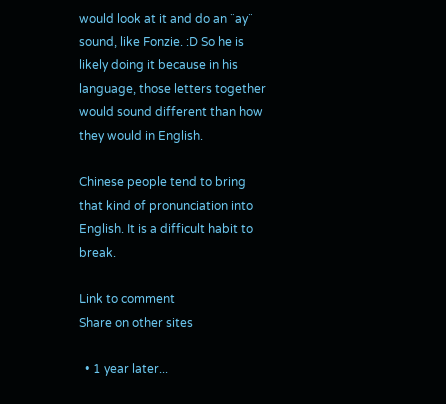would look at it and do an ¨ay¨ sound, like Fonzie. :D So he is likely doing it because in his language, those letters together would sound different than how they would in English.

Chinese people tend to bring that kind of pronunciation into English. It is a difficult habit to break.

Link to comment
Share on other sites

  • 1 year later...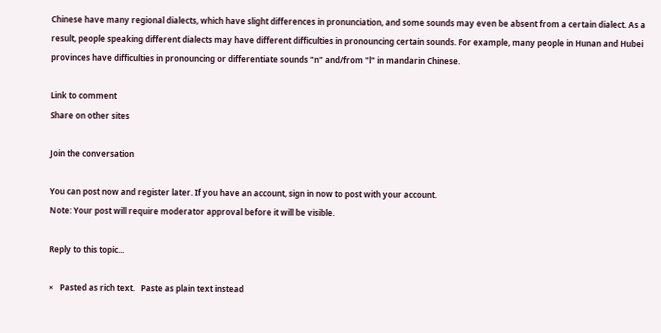Chinese have many regional dialects, which have slight differences in pronunciation, and some sounds may even be absent from a certain dialect. As a result, people speaking different dialects may have different difficulties in pronouncing certain sounds. For example, many people in Hunan and Hubei provinces have difficulties in pronouncing or differentiate sounds "n" and/from "l" in mandarin Chinese.

Link to comment
Share on other sites

Join the conversation

You can post now and register later. If you have an account, sign in now to post with your account.
Note: Your post will require moderator approval before it will be visible.

Reply to this topic...

×   Pasted as rich text.   Paste as plain text instead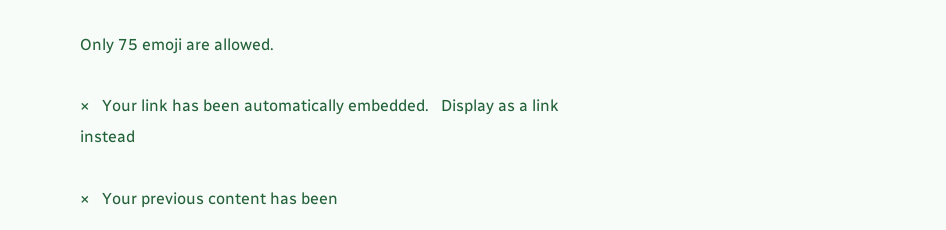Only 75 emoji are allowed.

×   Your link has been automatically embedded.   Display as a link instead

×   Your previous content has been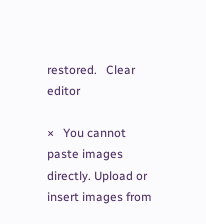restored.   Clear editor

×   You cannot paste images directly. Upload or insert images from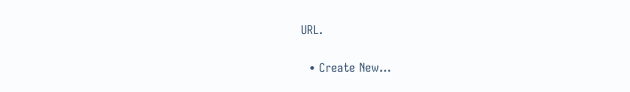URL.

  • Create New...